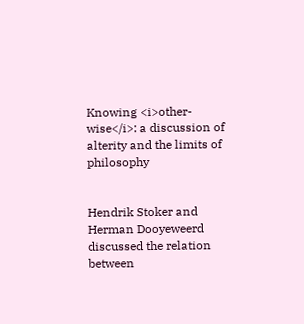Knowing <i>other-wise</i>: a discussion of alterity and the limits of philosophy


Hendrik Stoker and Herman Dooyeweerd discussed the relation between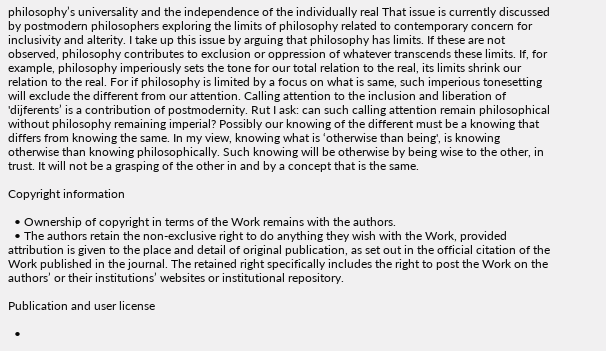philosophy’s universality and the independence of the individually real That issue is currently discussed by postmodern philosophers exploring the limits of philosophy related to contemporary concern for inclusivity and alterity. I take up this issue by arguing that philosophy has limits. If these are not observed, philosophy contributes to exclusion or oppression of whatever transcends these limits. If, for example, philosophy imperiously sets the tone for our total relation to the real, its limits shrink our relation to the real. For if philosophy is limited by a focus on what is same, such imperious tonesetting will exclude the different from our attention. Calling attention to the inclusion and liberation of 'dijferents’ is a contribution of postmodernity. Rut I ask: can such calling attention remain philosophical without philosophy remaining imperial? Possibly our knowing of the different must be a knowing that differs from knowing the same. In my view, knowing what is ‘otherwise than being', is knowing otherwise than knowing philosophically. Such knowing will be otherwise by being wise to the other, in trust. It will not be a grasping of the other in and by a concept that is the same.

Copyright information

  • Ownership of copyright in terms of the Work remains with the authors.
  • The authors retain the non-exclusive right to do anything they wish with the Work, provided attribution is given to the place and detail of original publication, as set out in the official citation of the Work published in the journal. The retained right specifically includes the right to post the Work on the authors’ or their institutions’ websites or institutional repository.

Publication and user license

  •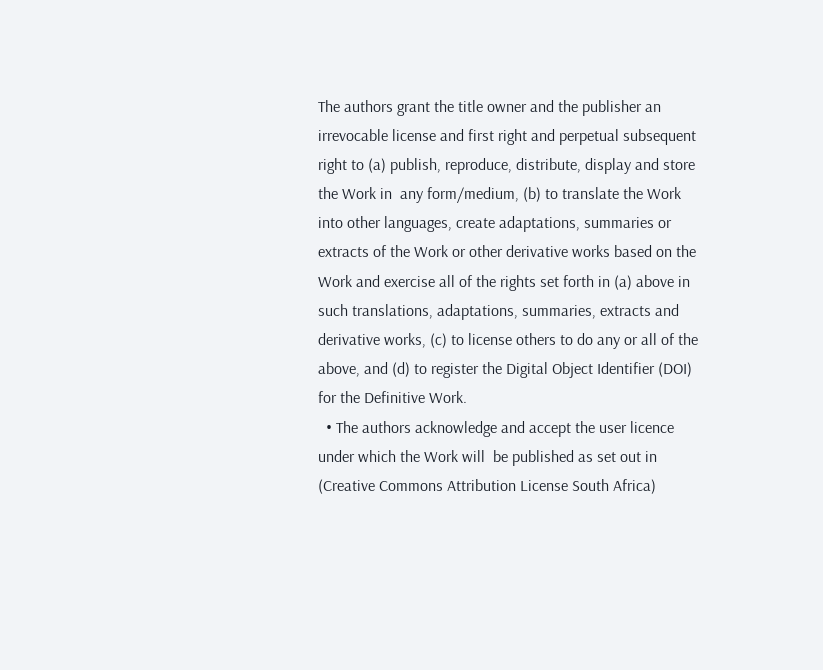The authors grant the title owner and the publisher an irrevocable license and first right and perpetual subsequent right to (a) publish, reproduce, distribute, display and store the Work in  any form/medium, (b) to translate the Work into other languages, create adaptations, summaries or extracts of the Work or other derivative works based on the Work and exercise all of the rights set forth in (a) above in such translations, adaptations, summaries, extracts and derivative works, (c) to license others to do any or all of the above, and (d) to register the Digital Object Identifier (DOI) for the Definitive Work.
  • The authors acknowledge and accept the user licence under which the Work will  be published as set out in (Creative Commons Attribution License South Africa)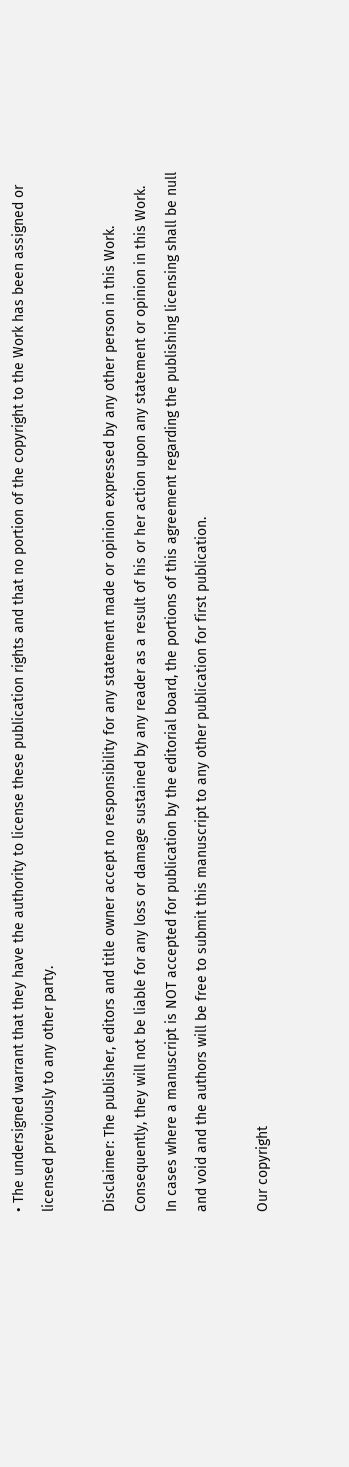• The undersigned warrant that they have the authority to license these publication rights and that no portion of the copyright to the Work has been assigned or licensed previously to any other party.

Disclaimer: The publisher, editors and title owner accept no responsibility for any statement made or opinion expressed by any other person in this Work. Consequently, they will not be liable for any loss or damage sustained by any reader as a result of his or her action upon any statement or opinion in this Work.
In cases where a manuscript is NOT accepted for publication by the editorial board, the portions of this agreement regarding the publishing licensing shall be null and void and the authors will be free to submit this manuscript to any other publication for first publication.

Our copyright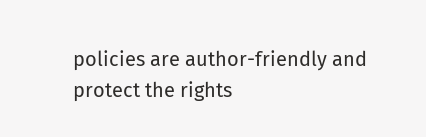policies are author-friendly and protect the rights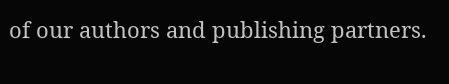of our authors and publishing partners.